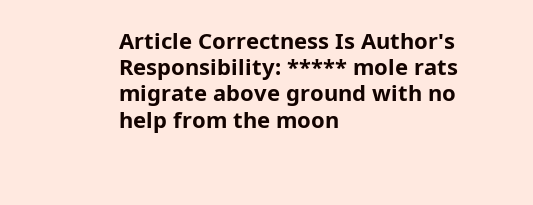Article Correctness Is Author's Responsibility: ***** mole rats migrate above ground with no help from the moon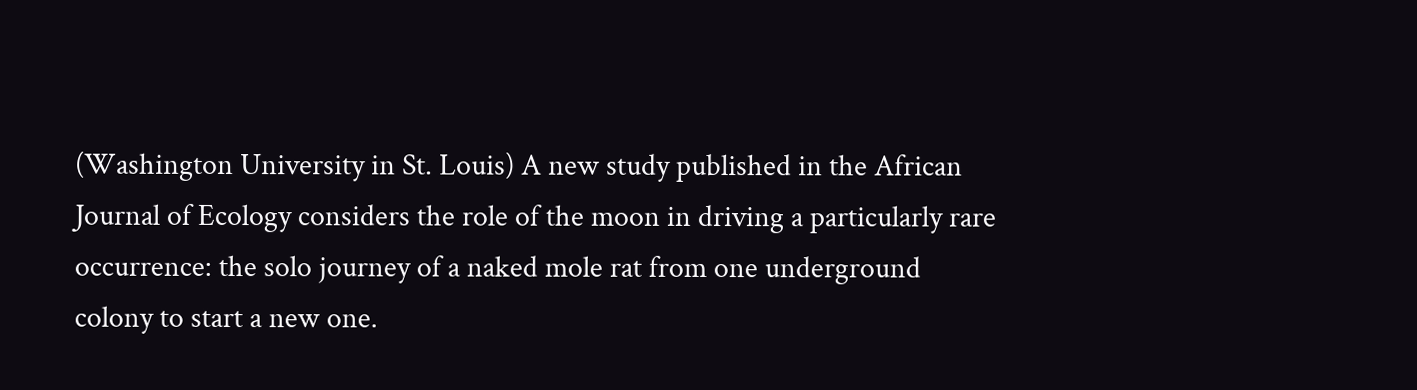(Washington University in St. Louis) A new study published in the African Journal of Ecology considers the role of the moon in driving a particularly rare occurrence: the solo journey of a naked mole rat from one underground colony to start a new one.